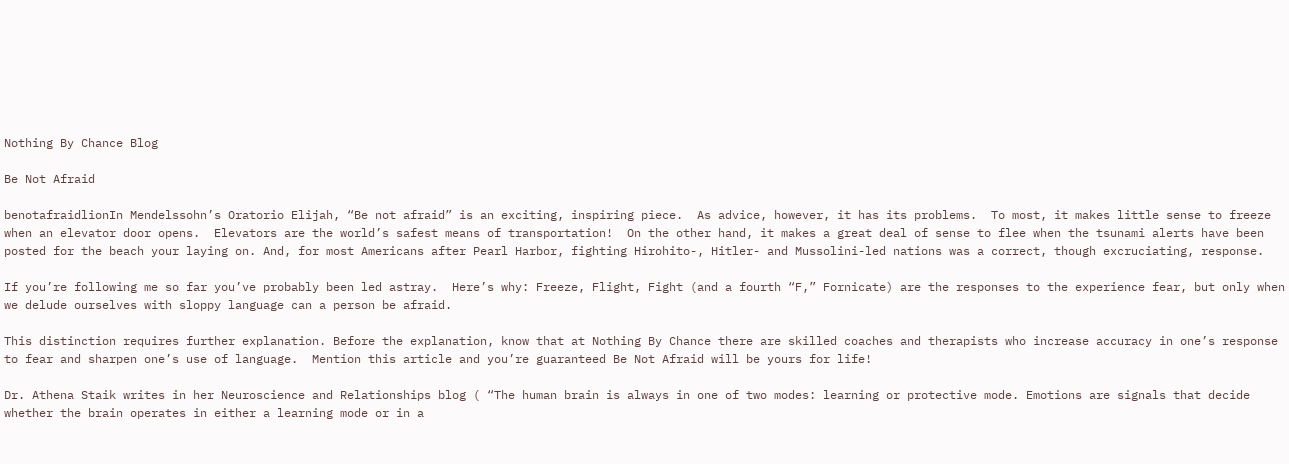Nothing By Chance Blog

Be Not Afraid

benotafraidlionIn Mendelssohn’s Oratorio Elijah, “Be not afraid” is an exciting, inspiring piece.  As advice, however, it has its problems.  To most, it makes little sense to freeze when an elevator door opens.  Elevators are the world’s safest means of transportation!  On the other hand, it makes a great deal of sense to flee when the tsunami alerts have been posted for the beach your laying on. And, for most Americans after Pearl Harbor, fighting Hirohito-, Hitler- and Mussolini-led nations was a correct, though excruciating, response.

If you’re following me so far you’ve probably been led astray.  Here’s why: Freeze, Flight, Fight (and a fourth “F,” Fornicate) are the responses to the experience fear, but only when we delude ourselves with sloppy language can a person be afraid.

This distinction requires further explanation. Before the explanation, know that at Nothing By Chance there are skilled coaches and therapists who increase accuracy in one’s response to fear and sharpen one’s use of language.  Mention this article and you’re guaranteed Be Not Afraid will be yours for life!

Dr. Athena Staik writes in her Neuroscience and Relationships blog ( “The human brain is always in one of two modes: learning or protective mode. Emotions are signals that decide whether the brain operates in either a learning mode or in a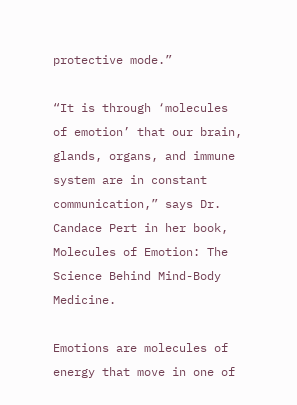protective mode.”

“It is through ‘molecules of emotion’ that our brain, glands, organs, and immune system are in constant communication,” says Dr. Candace Pert in her book, Molecules of Emotion: The Science Behind Mind-Body Medicine.

Emotions are molecules of energy that move in one of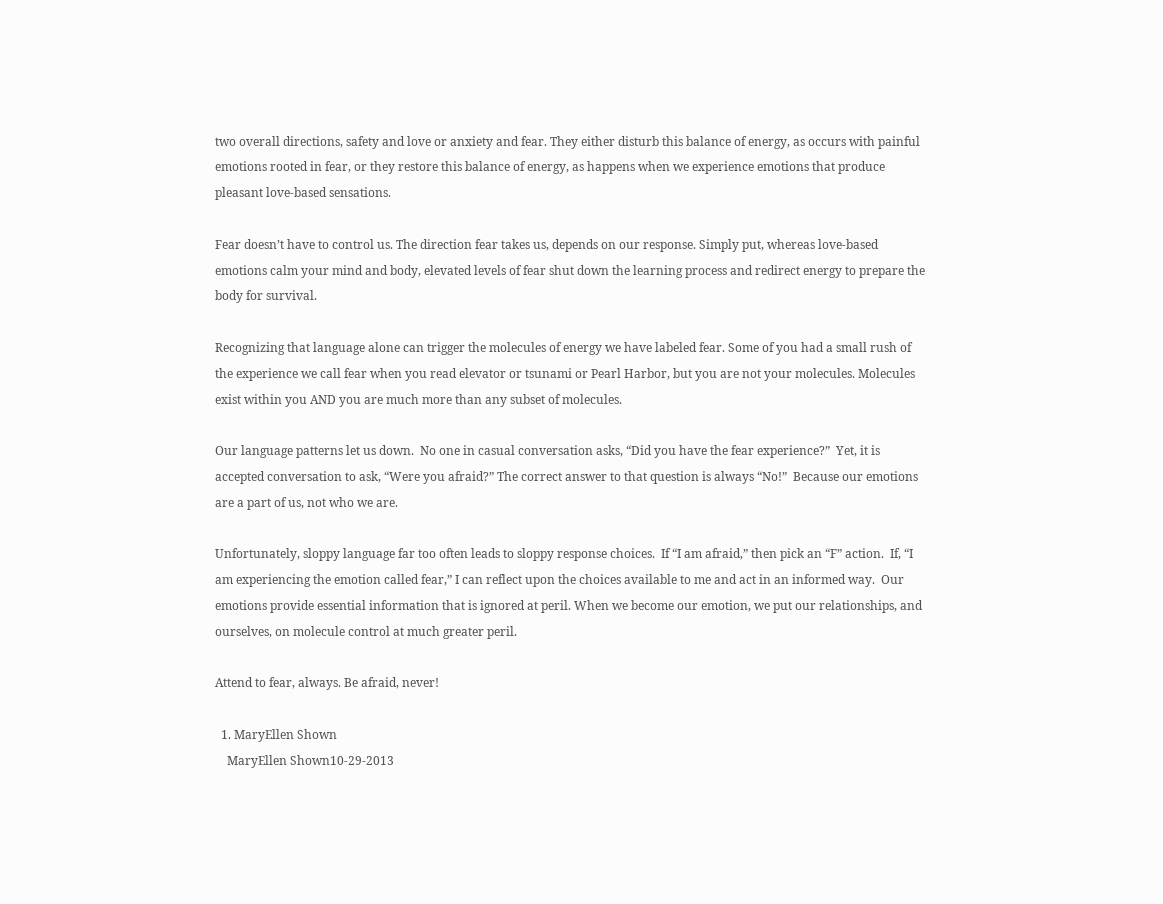two overall directions, safety and love or anxiety and fear. They either disturb this balance of energy, as occurs with painful emotions rooted in fear, or they restore this balance of energy, as happens when we experience emotions that produce pleasant love-based sensations.

Fear doesn’t have to control us. The direction fear takes us, depends on our response. Simply put, whereas love-based emotions calm your mind and body, elevated levels of fear shut down the learning process and redirect energy to prepare the body for survival.

Recognizing that language alone can trigger the molecules of energy we have labeled fear. Some of you had a small rush of the experience we call fear when you read elevator or tsunami or Pearl Harbor, but you are not your molecules. Molecules exist within you AND you are much more than any subset of molecules.

Our language patterns let us down.  No one in casual conversation asks, “Did you have the fear experience?”  Yet, it is accepted conversation to ask, “Were you afraid?” The correct answer to that question is always “No!”  Because our emotions are a part of us, not who we are.

Unfortunately, sloppy language far too often leads to sloppy response choices.  If “I am afraid,” then pick an “F” action.  If, “I am experiencing the emotion called fear,” I can reflect upon the choices available to me and act in an informed way.  Our emotions provide essential information that is ignored at peril. When we become our emotion, we put our relationships, and ourselves, on molecule control at much greater peril.

Attend to fear, always. Be afraid, never!

  1. MaryEllen Shown
    MaryEllen Shown10-29-2013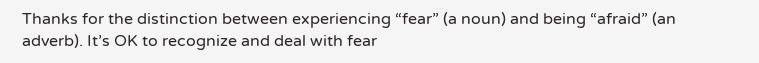Thanks for the distinction between experiencing “fear” (a noun) and being “afraid” (an adverb). It’s OK to recognize and deal with fear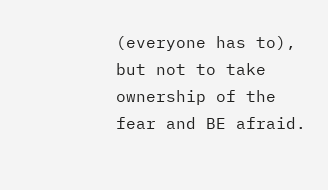(everyone has to), but not to take ownership of the fear and BE afraid.